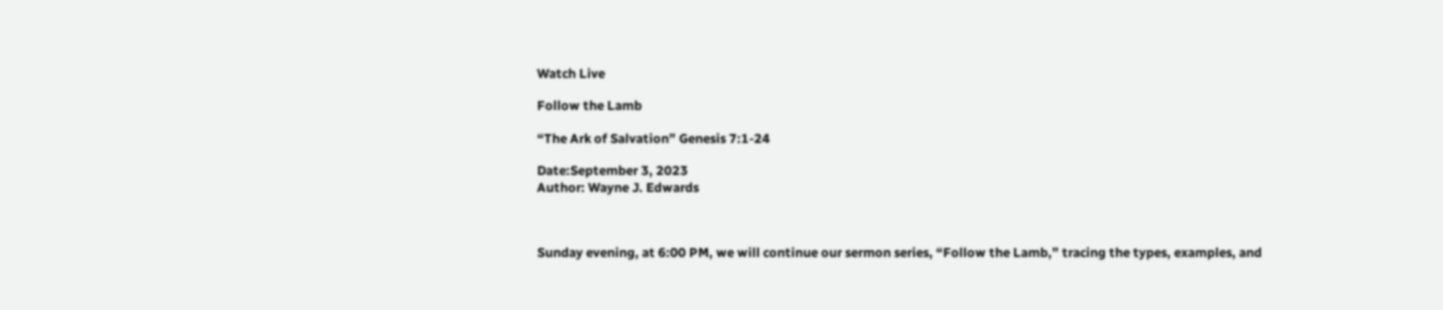Watch Live

Follow the Lamb

“The Ark of Salvation” Genesis 7:1-24

Date:September 3, 2023
Author: Wayne J. Edwards



Sunday evening, at 6:00 PM, we will continue our sermon series, “Follow the Lamb,” tracing the types, examples, and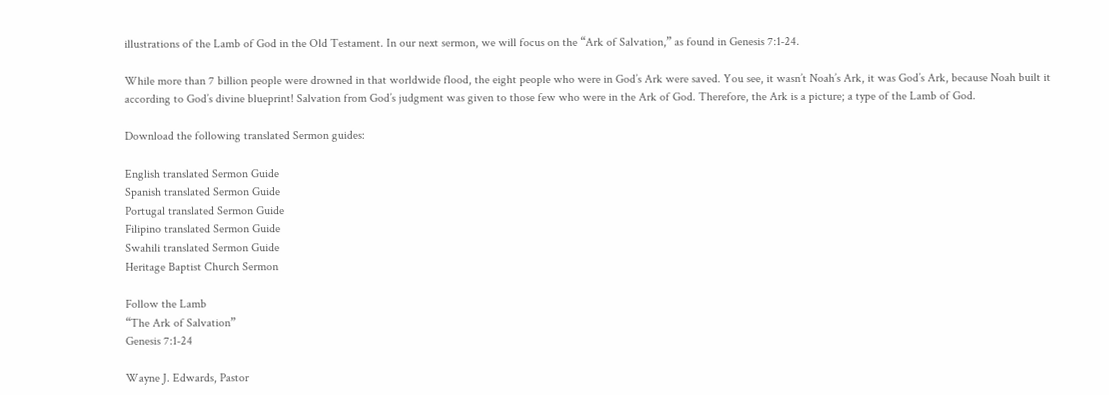illustrations of the Lamb of God in the Old Testament. In our next sermon, we will focus on the “Ark of Salvation,” as found in Genesis 7:1-24.

While more than 7 billion people were drowned in that worldwide flood, the eight people who were in God’s Ark were saved. You see, it wasn’t Noah’s Ark, it was God’s Ark, because Noah built it according to God’s divine blueprint! Salvation from God’s judgment was given to those few who were in the Ark of God. Therefore, the Ark is a picture; a type of the Lamb of God.

Download the following translated Sermon guides:

English translated Sermon Guide
Spanish translated Sermon Guide
Portugal translated Sermon Guide
Filipino translated Sermon Guide
Swahili translated Sermon Guide
Heritage Baptist Church Sermon

Follow the Lamb
“The Ark of Salvation”
Genesis 7:1-24

Wayne J. Edwards, Pastor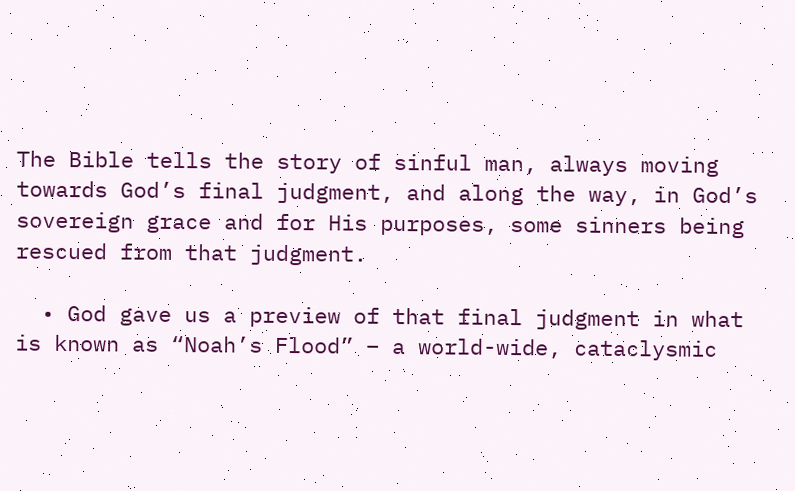The Bible tells the story of sinful man, always moving towards God’s final judgment, and along the way, in God’s sovereign grace and for His purposes, some sinners being rescued from that judgment.

  • God gave us a preview of that final judgment in what is known as “Noah’s Flood” – a world-wide, cataclysmic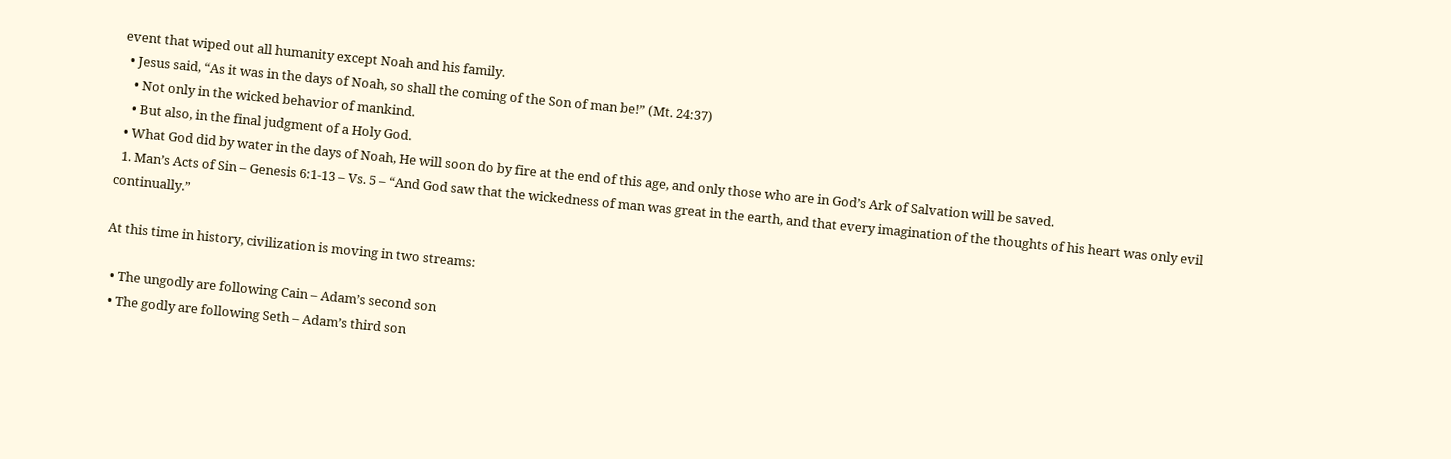event that wiped out all humanity except Noah and his family.
  • Jesus said, “As it was in the days of Noah, so shall the coming of the Son of man be!” (Mt. 24:37)
    • Not only in the wicked behavior of mankind.
    • But also, in the final judgment of a Holy God.
  • What God did by water in the days of Noah, He will soon do by fire at the end of this age, and only those who are in God’s Ark of Salvation will be saved.
  1. Man’s Acts of Sin – Genesis 6:1-13 – Vs. 5 – “And God saw that the wickedness of man was great in the earth, and that every imagination of the thoughts of his heart was only evil continually.”

At this time in history, civilization is moving in two streams:

  • The ungodly are following Cain – Adam’s second son
  • The godly are following Seth – Adam’s third son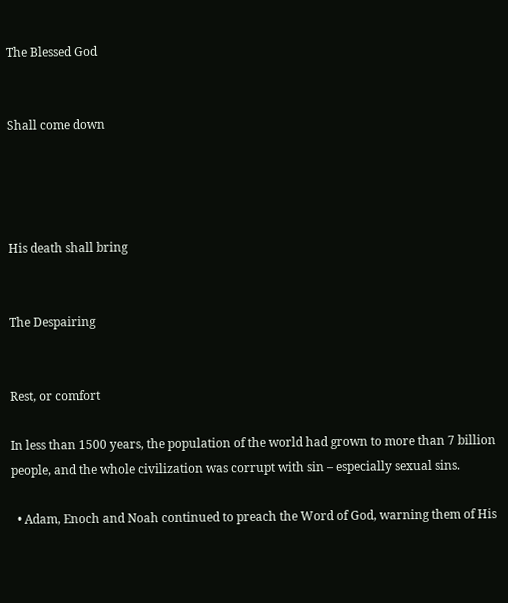The Blessed God


Shall come down




His death shall bring


The Despairing


Rest, or comfort

In less than 1500 years, the population of the world had grown to more than 7 billion people, and the whole civilization was corrupt with sin – especially sexual sins.

  • Adam, Enoch and Noah continued to preach the Word of God, warning them of His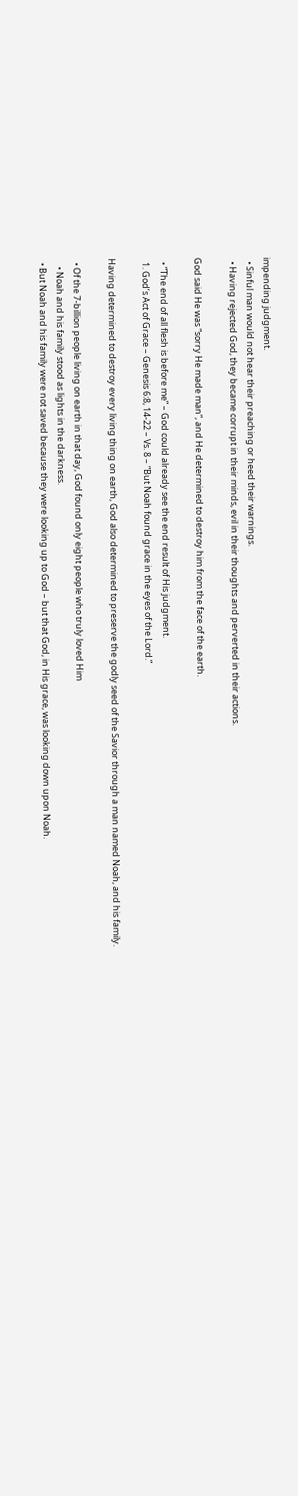impending judgment.
  • Sinful man would not hear their preaching or heed their warnings.
  • Having rejected God, they became corrupt in their minds, evil in their thoughts and perverted in their actions.

God said He was “sorry He made man”, and He determined to destroy him from the face of the earth.

  • “The end of all flesh is before me” – God could already see the end result of His judgment.
  1. God’s Act of Grace – Genesis 6:8, 14-22 – Vs. 8 – “But Noah found grace in the eyes of the Lord.”

Having determined to destroy every living thing on earth, God also determined to preserve the godly seed of the Savior through a man named Noah, and his family.

  • Of the 7-billion people living on earth in that day, God found only eight people who truly loved Him
    • Noah and his family stood as lights in the darkness.
  • But Noah and his family were not saved because they were looking up to God – but that God, in His grace, was looking down upon Noah.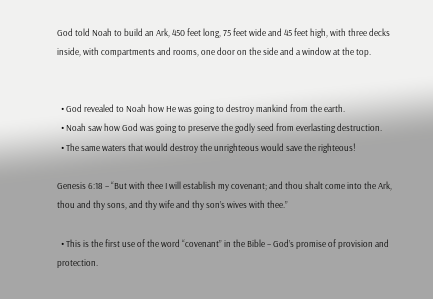God told Noah to build an Ark, 450 feet long, 75 feet wide and 45 feet high, with three decks inside, with compartments and rooms, one door on the side and a window at the top.


  • God revealed to Noah how He was going to destroy mankind from the earth.
  • Noah saw how God was going to preserve the godly seed from everlasting destruction.
  • The same waters that would destroy the unrighteous would save the righteous!

Genesis 6:18 – “But with thee I will establish my covenant; and thou shalt come into the Ark, thou and thy sons, and thy wife and thy son’s wives with thee.”

  • This is the first use of the word “covenant” in the Bible – God’s promise of provision and protection.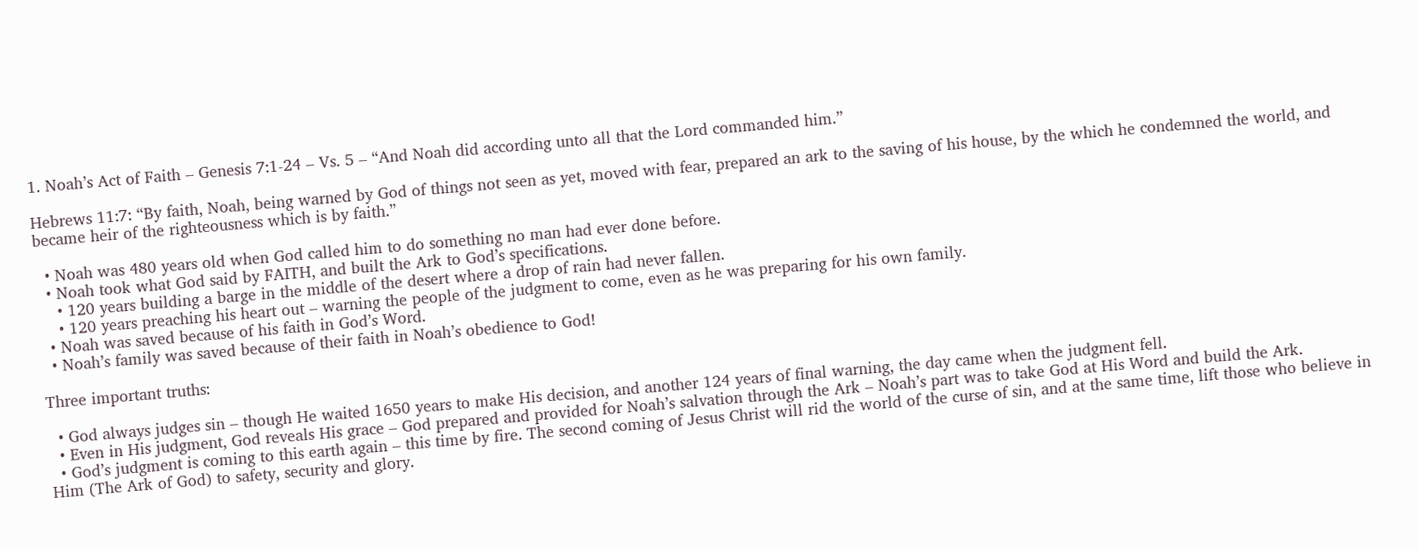1. Noah’s Act of Faith – Genesis 7:1-24 – Vs. 5 – “And Noah did according unto all that the Lord commanded him.”

Hebrews 11:7: “By faith, Noah, being warned by God of things not seen as yet, moved with fear, prepared an ark to the saving of his house, by the which he condemned the world, and became heir of the righteousness which is by faith.”

  • Noah was 480 years old when God called him to do something no man had ever done before.
  • Noah took what God said by FAITH, and built the Ark to God’s specifications.
    • 120 years building a barge in the middle of the desert where a drop of rain had never fallen.
    • 120 years preaching his heart out – warning the people of the judgment to come, even as he was preparing for his own family.
  • Noah was saved because of his faith in God’s Word.
  • Noah’s family was saved because of their faith in Noah’s obedience to God!

Three important truths:

  • God always judges sin – though He waited 1650 years to make His decision, and another 124 years of final warning, the day came when the judgment fell.
  • Even in His judgment, God reveals His grace – God prepared and provided for Noah’s salvation through the Ark – Noah’s part was to take God at His Word and build the Ark.
  • God’s judgment is coming to this earth again – this time by fire. The second coming of Jesus Christ will rid the world of the curse of sin, and at the same time, lift those who believe in Him (The Ark of God) to safety, security and glory.